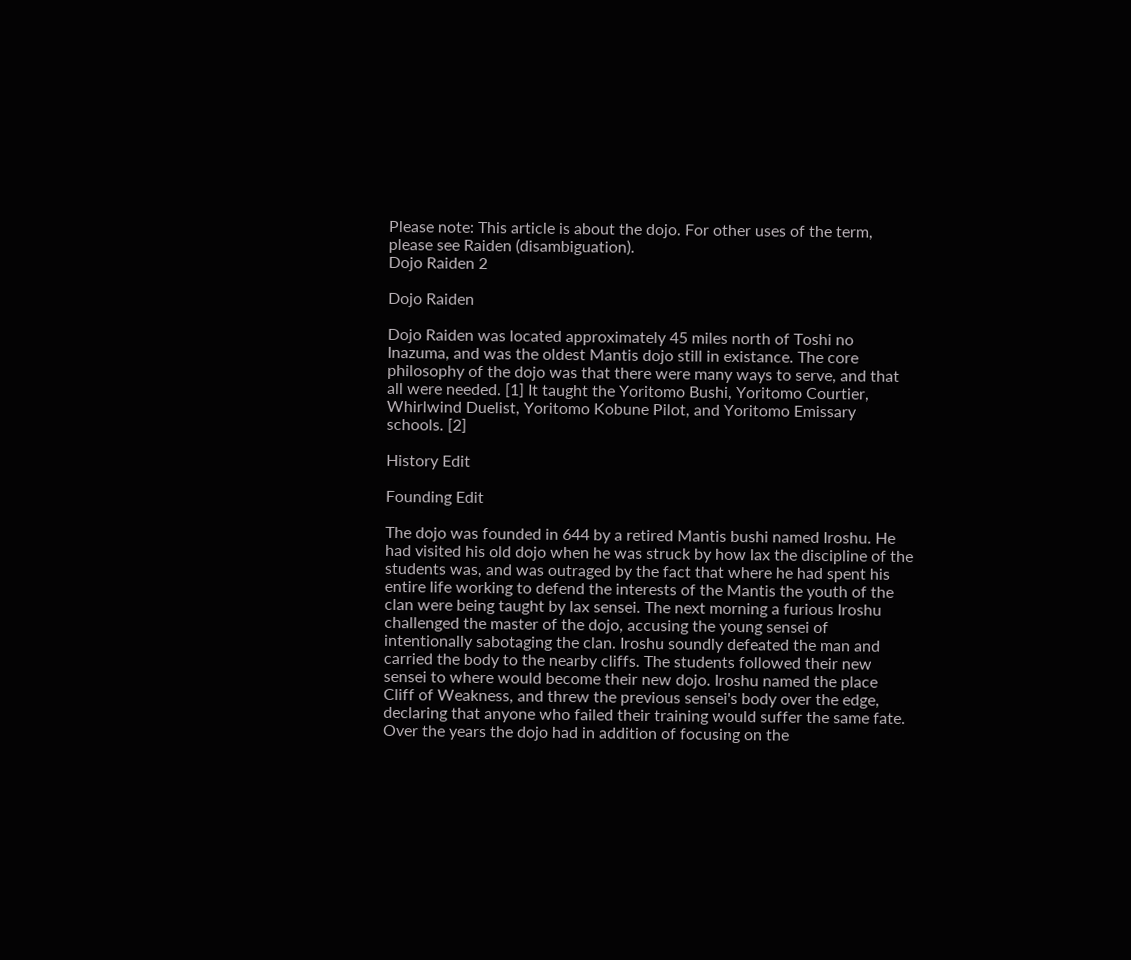Please note: This article is about the dojo. For other uses of the term, please see Raiden (disambiguation).
Dojo Raiden 2

Dojo Raiden

Dojo Raiden was located approximately 45 miles north of Toshi no Inazuma, and was the oldest Mantis dojo still in existance. The core philosophy of the dojo was that there were many ways to serve, and that all were needed. [1] It taught the Yoritomo Bushi, Yoritomo Courtier, Whirlwind Duelist, Yoritomo Kobune Pilot, and Yoritomo Emissary schools. [2]

History Edit

Founding Edit

The dojo was founded in 644 by a retired Mantis bushi named Iroshu. He had visited his old dojo when he was struck by how lax the discipline of the students was, and was outraged by the fact that where he had spent his entire life working to defend the interests of the Mantis the youth of the clan were being taught by lax sensei. The next morning a furious Iroshu challenged the master of the dojo, accusing the young sensei of intentionally sabotaging the clan. Iroshu soundly defeated the man and carried the body to the nearby cliffs. The students followed their new sensei to where would become their new dojo. Iroshu named the place Cliff of Weakness, and threw the previous sensei's body over the edge, declaring that anyone who failed their training would suffer the same fate. Over the years the dojo had in addition of focusing on the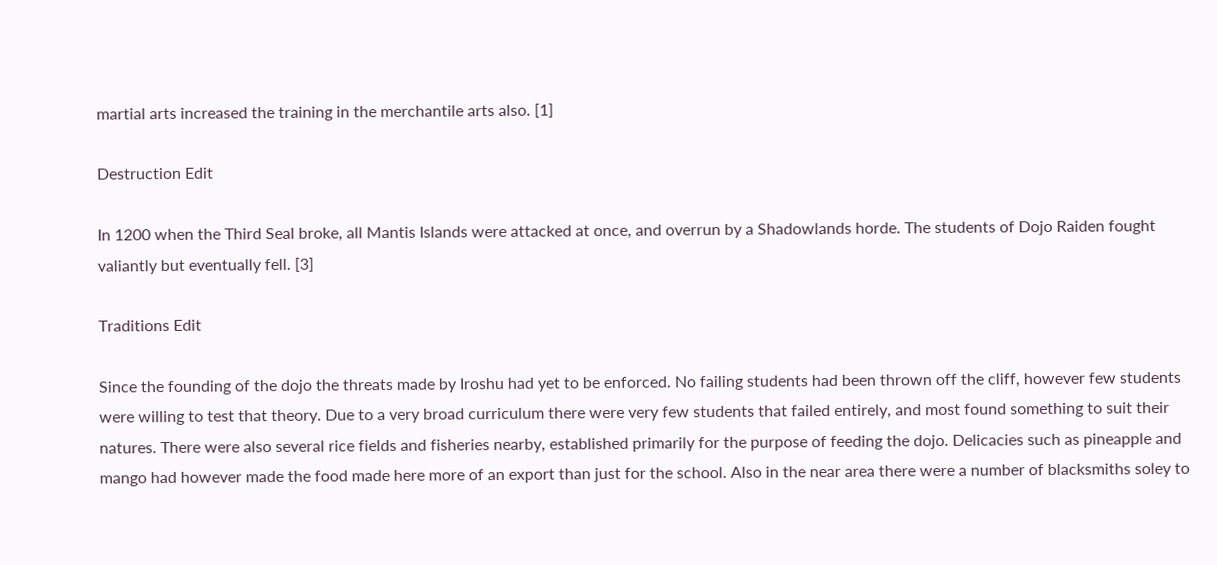martial arts increased the training in the merchantile arts also. [1]

Destruction Edit

In 1200 when the Third Seal broke, all Mantis Islands were attacked at once, and overrun by a Shadowlands horde. The students of Dojo Raiden fought valiantly but eventually fell. [3]

Traditions Edit

Since the founding of the dojo the threats made by Iroshu had yet to be enforced. No failing students had been thrown off the cliff, however few students were willing to test that theory. Due to a very broad curriculum there were very few students that failed entirely, and most found something to suit their natures. There were also several rice fields and fisheries nearby, established primarily for the purpose of feeding the dojo. Delicacies such as pineapple and mango had however made the food made here more of an export than just for the school. Also in the near area there were a number of blacksmiths soley to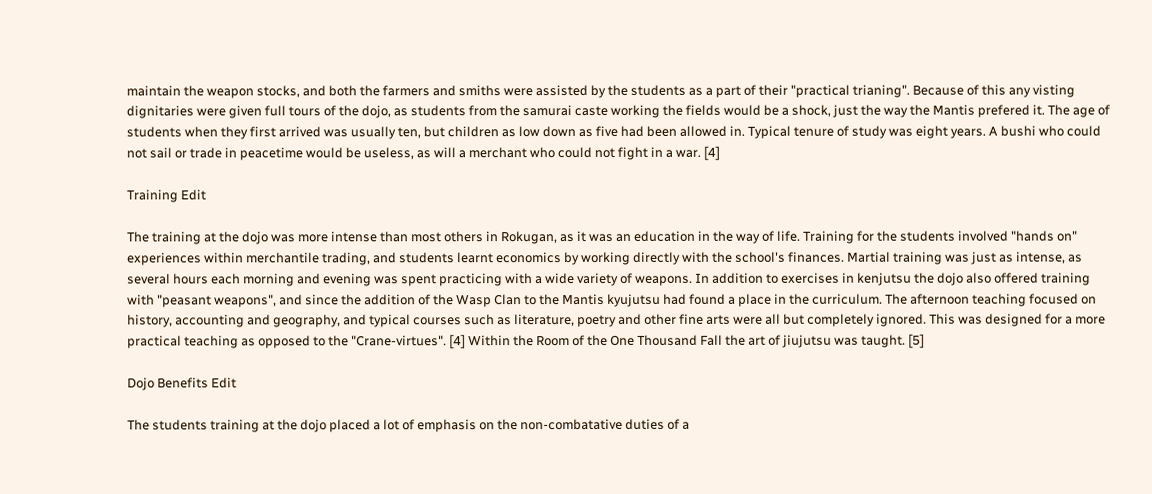maintain the weapon stocks, and both the farmers and smiths were assisted by the students as a part of their "practical trianing". Because of this any visting dignitaries were given full tours of the dojo, as students from the samurai caste working the fields would be a shock, just the way the Mantis prefered it. The age of students when they first arrived was usually ten, but children as low down as five had been allowed in. Typical tenure of study was eight years. A bushi who could not sail or trade in peacetime would be useless, as will a merchant who could not fight in a war. [4]

Training Edit

The training at the dojo was more intense than most others in Rokugan, as it was an education in the way of life. Training for the students involved "hands on" experiences within merchantile trading, and students learnt economics by working directly with the school's finances. Martial training was just as intense, as several hours each morning and evening was spent practicing with a wide variety of weapons. In addition to exercises in kenjutsu the dojo also offered training with "peasant weapons", and since the addition of the Wasp Clan to the Mantis kyujutsu had found a place in the curriculum. The afternoon teaching focused on history, accounting and geography, and typical courses such as literature, poetry and other fine arts were all but completely ignored. This was designed for a more practical teaching as opposed to the "Crane-virtues". [4] Within the Room of the One Thousand Fall the art of jiujutsu was taught. [5]

Dojo Benefits Edit

The students training at the dojo placed a lot of emphasis on the non-combatative duties of a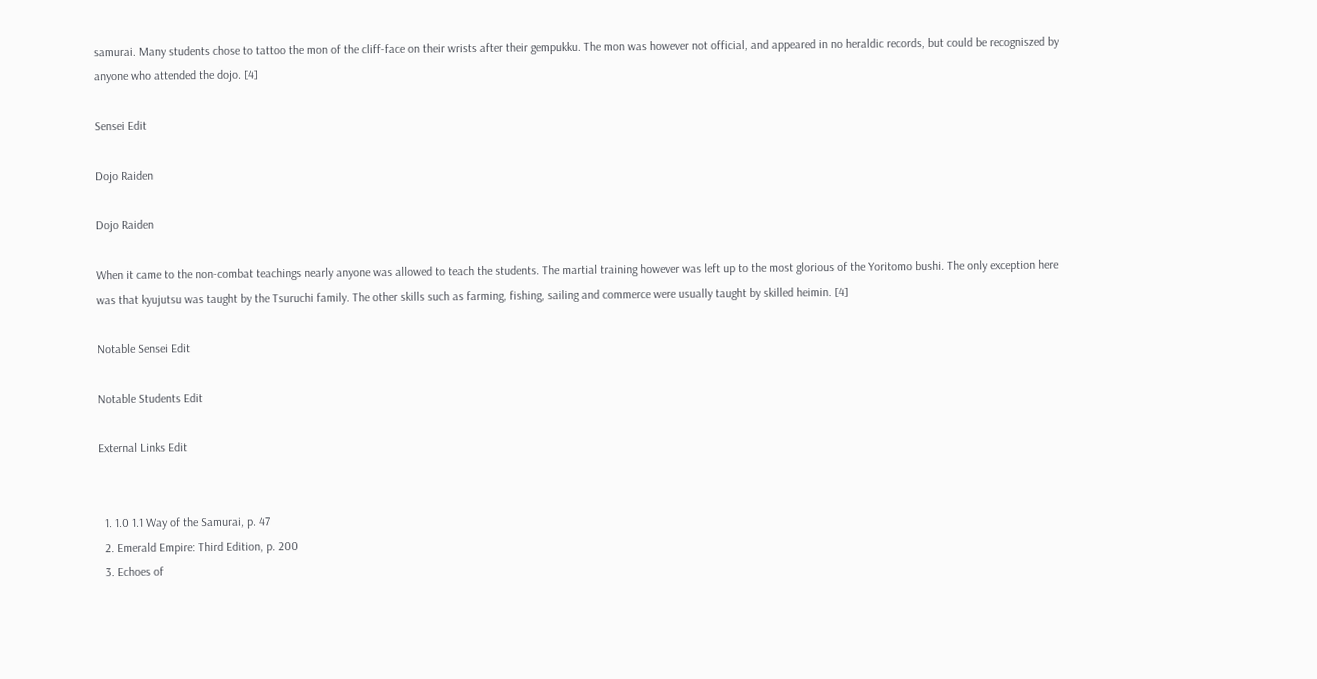samurai. Many students chose to tattoo the mon of the cliff-face on their wrists after their gempukku. The mon was however not official, and appeared in no heraldic records, but could be recogniszed by anyone who attended the dojo. [4]

Sensei Edit

Dojo Raiden

Dojo Raiden

When it came to the non-combat teachings nearly anyone was allowed to teach the students. The martial training however was left up to the most glorious of the Yoritomo bushi. The only exception here was that kyujutsu was taught by the Tsuruchi family. The other skills such as farming, fishing, sailing and commerce were usually taught by skilled heimin. [4]

Notable Sensei Edit

Notable Students Edit

External Links Edit


  1. 1.0 1.1 Way of the Samurai, p. 47
  2. Emerald Empire: Third Edition, p. 200
  3. Echoes of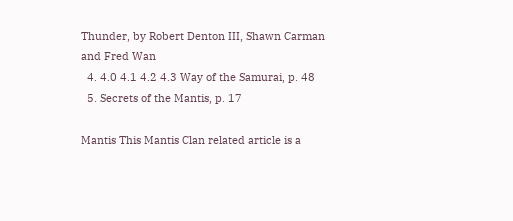Thunder, by Robert Denton III, Shawn Carman and Fred Wan
  4. 4.0 4.1 4.2 4.3 Way of the Samurai, p. 48
  5. Secrets of the Mantis, p. 17

Mantis This Mantis Clan related article is a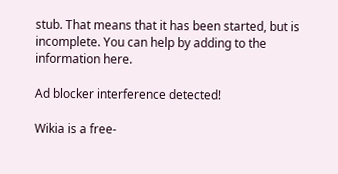stub. That means that it has been started, but is incomplete. You can help by adding to the information here.

Ad blocker interference detected!

Wikia is a free-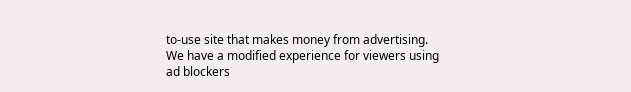to-use site that makes money from advertising. We have a modified experience for viewers using ad blockers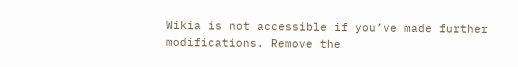Wikia is not accessible if you’ve made further modifications. Remove the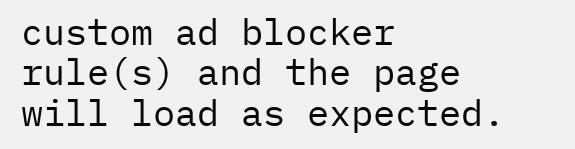custom ad blocker rule(s) and the page will load as expected.